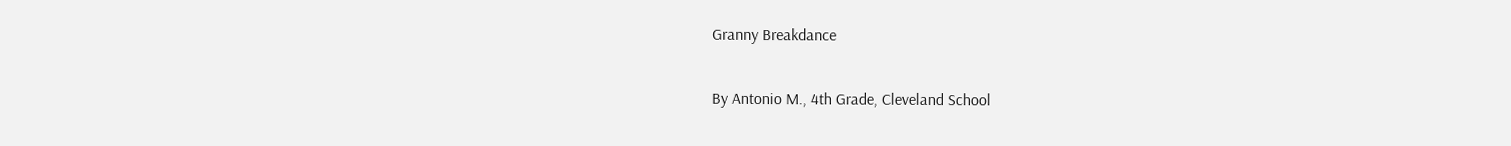Granny Breakdance

By Antonio M., 4th Grade, Cleveland School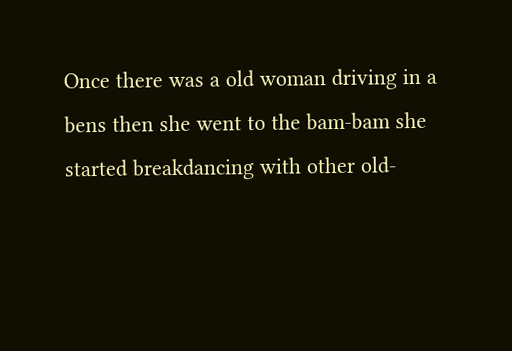Once there was a old woman driving in a bens then she went to the bam-bam she started breakdancing with other old-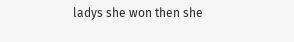ladys she won then she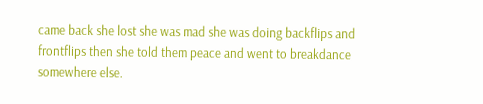came back she lost she was mad she was doing backflips and frontflips then she told them peace and went to breakdance somewhere else.